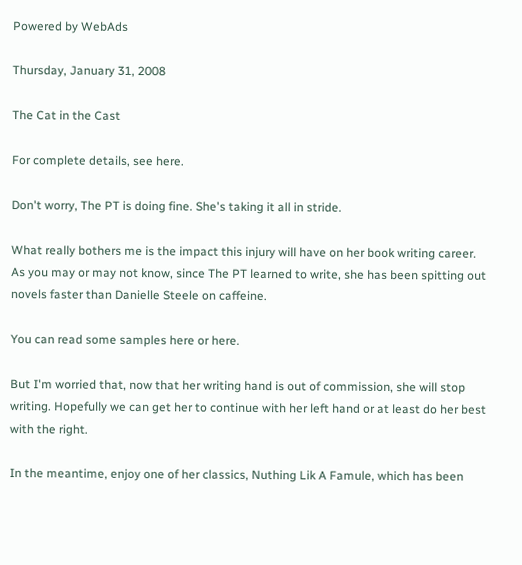Powered by WebAds

Thursday, January 31, 2008

The Cat in the Cast

For complete details, see here.

Don't worry, The PT is doing fine. She's taking it all in stride.

What really bothers me is the impact this injury will have on her book writing career. As you may or may not know, since The PT learned to write, she has been spitting out novels faster than Danielle Steele on caffeine.

You can read some samples here or here.

But I'm worried that, now that her writing hand is out of commission, she will stop writing. Hopefully we can get her to continue with her left hand or at least do her best with the right.

In the meantime, enjoy one of her classics, Nuthing Lik A Famule, which has been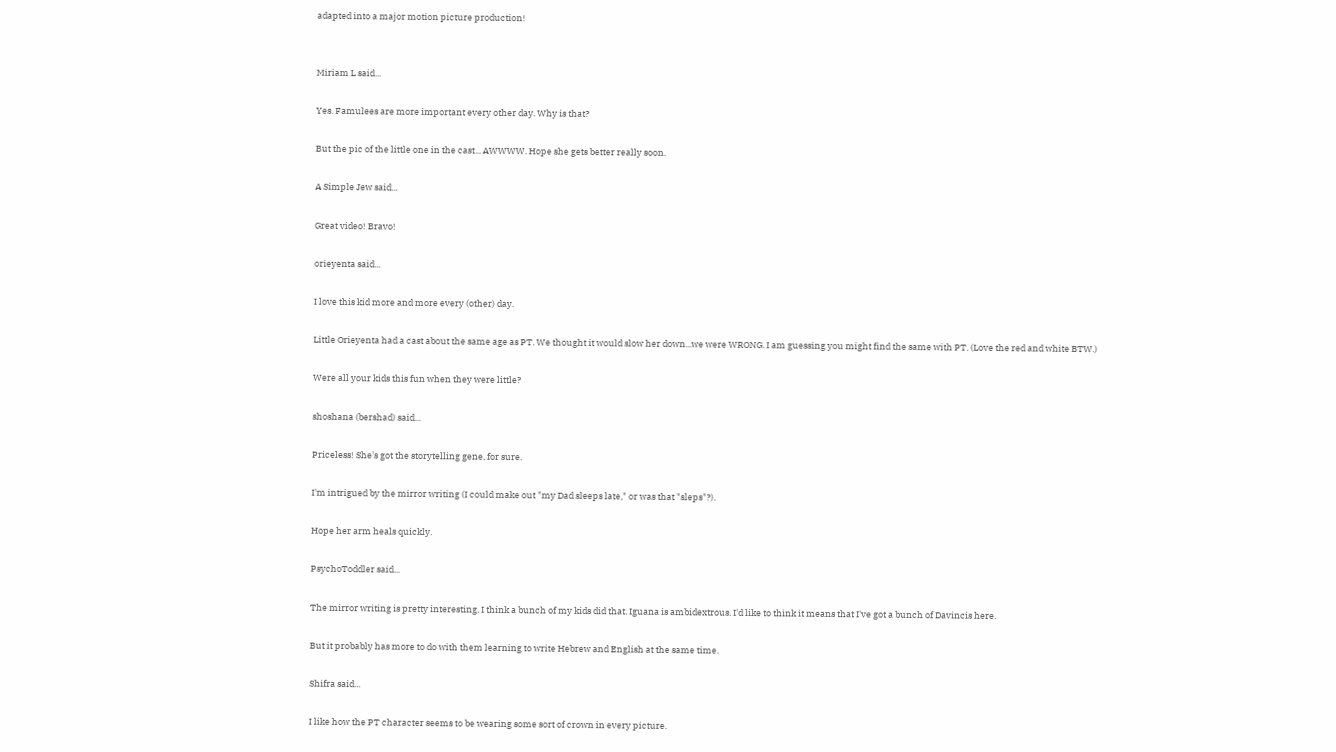adapted into a major motion picture production!


Miriam L said...

Yes. Famulees are more important every other day. Why is that?

But the pic of the little one in the cast... AWWWW. Hope she gets better really soon.

A Simple Jew said...

Great video! Bravo!

orieyenta said...

I love this kid more and more every (other) day.

Little Orieyenta had a cast about the same age as PT. We thought it would slow her down...we were WRONG. I am guessing you might find the same with PT. (Love the red and white BTW.)

Were all your kids this fun when they were little?

shoshana (bershad) said...

Priceless! She's got the storytelling gene, for sure.

I'm intrigued by the mirror writing (I could make out "my Dad sleeps late," or was that "sleps"?).

Hope her arm heals quickly.

PsychoToddler said...

The mirror writing is pretty interesting. I think a bunch of my kids did that. Iguana is ambidextrous. I'd like to think it means that I've got a bunch of Davincis here.

But it probably has more to do with them learning to write Hebrew and English at the same time.

Shifra said...

I like how the PT character seems to be wearing some sort of crown in every picture.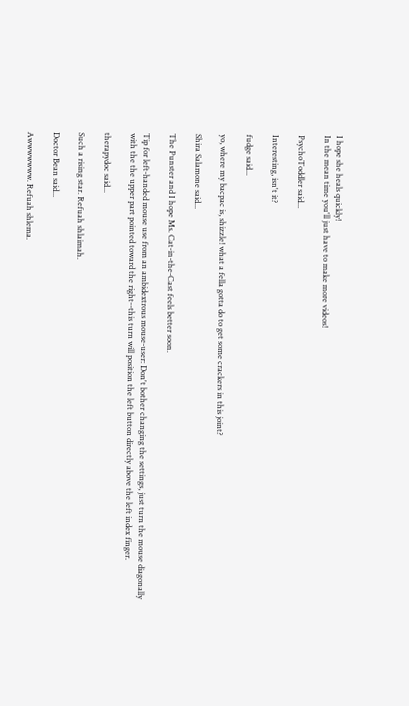I hope she heals quickly!
In the mean time you'll just have to make more videos!

PsychoToddler said...

Interesting, isn't it?

fudge said...

yo, where my bacpac is, shizzle! what a fella gotta do to get some crackers in this joint?

Shira Salamone said...

The Punster and I hope Ms. Cat-in-the-Cast feels better soon.

Tip for left-handed mouse use from an ambidextrous mouse-user: Don't bother changing the settings, just turn the mouse diagonally with the the upper part pointed toward the right--this turn will position the left button directly above the left index finger.

therapydoc said...

Such a rising star. Refuah shlaimah.

Doctor Bean said...

Awwwwwww. Refuah shlema.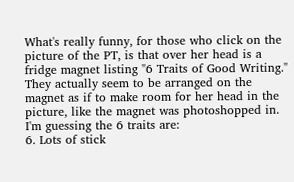What's really funny, for those who click on the picture of the PT, is that over her head is a fridge magnet listing "6 Traits of Good Writing." They actually seem to be arranged on the magnet as if to make room for her head in the picture, like the magnet was photoshopped in. I'm guessing the 6 traits are:
6. Lots of stick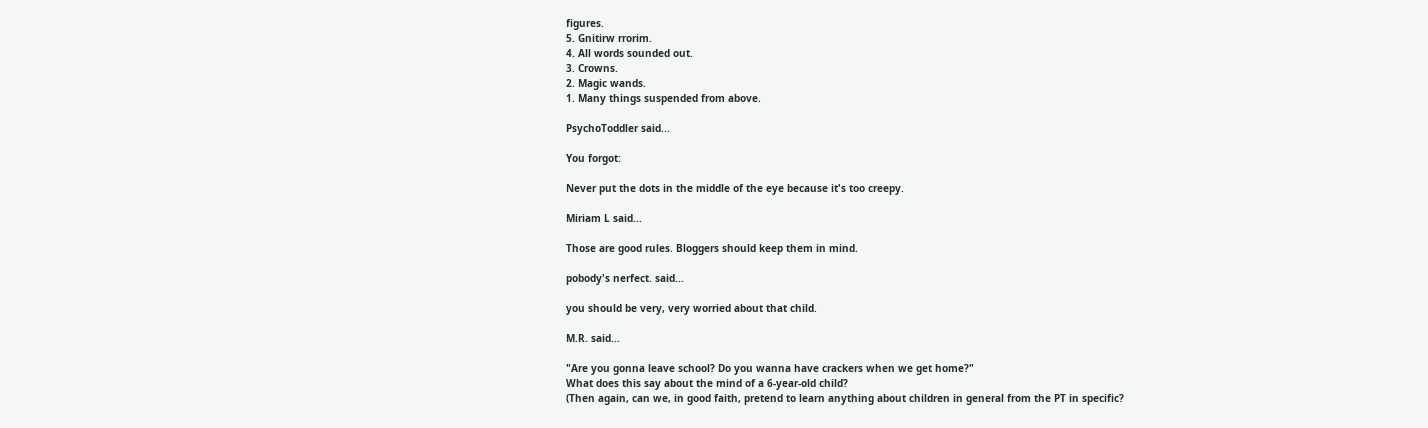figures.
5. Gnitirw rrorim.
4. All words sounded out.
3. Crowns.
2. Magic wands.
1. Many things suspended from above.

PsychoToddler said...

You forgot:

Never put the dots in the middle of the eye because it's too creepy.

Miriam L said...

Those are good rules. Bloggers should keep them in mind.

pobody's nerfect. said...

you should be very, very worried about that child.

M.R. said...

"Are you gonna leave school? Do you wanna have crackers when we get home?"
What does this say about the mind of a 6-year-old child?
(Then again, can we, in good faith, pretend to learn anything about children in general from the PT in specific?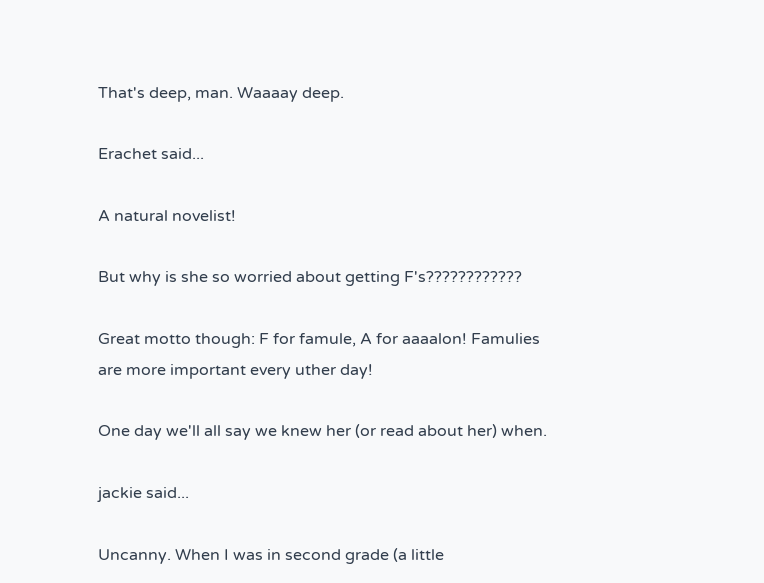That's deep, man. Waaaay deep.

Erachet said...

A natural novelist!

But why is she so worried about getting F's????????????

Great motto though: F for famule, A for aaaalon! Famulies are more important every uther day!

One day we'll all say we knew her (or read about her) when.

jackie said...

Uncanny. When I was in second grade (a little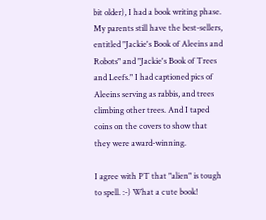bit older), I had a book writing phase. My parents still have the best-sellers, entitled "Jackie's Book of Aleeins and Robots" and "Jackie's Book of Trees and Leefs." I had captioned pics of Aleeins serving as rabbis, and trees climbing other trees. And I taped coins on the covers to show that they were award-winning.

I agree with PT that "alien" is tough to spell. :-) What a cute book!